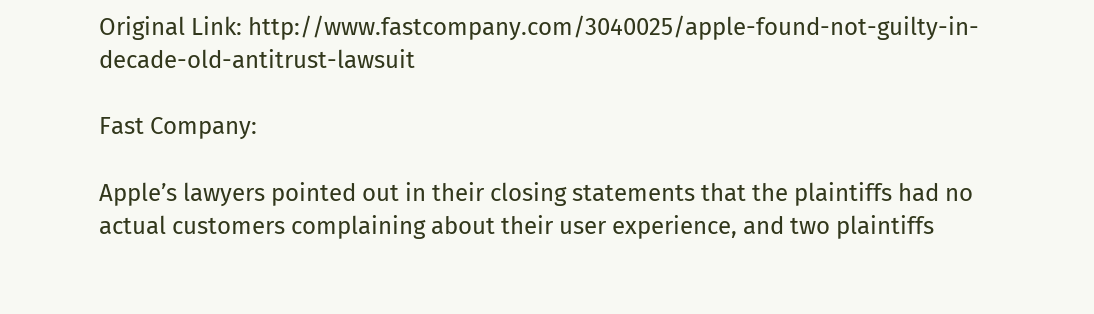Original Link: http://www.fastcompany.com/3040025/apple-found-not-guilty-in-decade-old-antitrust-lawsuit

Fast Company:

Apple’s lawyers pointed out in their closing statements that the plaintiffs had no actual customers complaining about their user experience, and two plaintiffs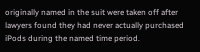originally named in the suit were taken off after lawyers found they had never actually purchased iPods during the named time period.